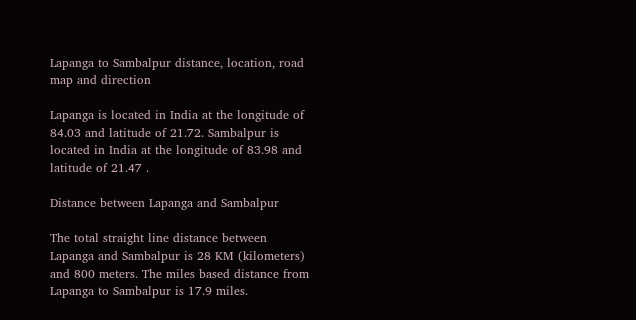Lapanga to Sambalpur distance, location, road map and direction

Lapanga is located in India at the longitude of 84.03 and latitude of 21.72. Sambalpur is located in India at the longitude of 83.98 and latitude of 21.47 .

Distance between Lapanga and Sambalpur

The total straight line distance between Lapanga and Sambalpur is 28 KM (kilometers) and 800 meters. The miles based distance from Lapanga to Sambalpur is 17.9 miles.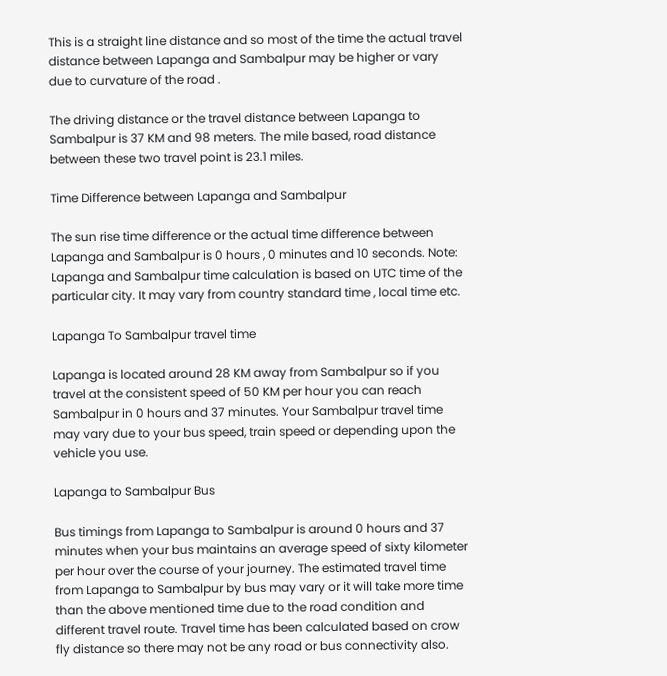This is a straight line distance and so most of the time the actual travel distance between Lapanga and Sambalpur may be higher or vary due to curvature of the road .

The driving distance or the travel distance between Lapanga to Sambalpur is 37 KM and 98 meters. The mile based, road distance between these two travel point is 23.1 miles.

Time Difference between Lapanga and Sambalpur

The sun rise time difference or the actual time difference between Lapanga and Sambalpur is 0 hours , 0 minutes and 10 seconds. Note: Lapanga and Sambalpur time calculation is based on UTC time of the particular city. It may vary from country standard time , local time etc.

Lapanga To Sambalpur travel time

Lapanga is located around 28 KM away from Sambalpur so if you travel at the consistent speed of 50 KM per hour you can reach Sambalpur in 0 hours and 37 minutes. Your Sambalpur travel time may vary due to your bus speed, train speed or depending upon the vehicle you use.

Lapanga to Sambalpur Bus

Bus timings from Lapanga to Sambalpur is around 0 hours and 37 minutes when your bus maintains an average speed of sixty kilometer per hour over the course of your journey. The estimated travel time from Lapanga to Sambalpur by bus may vary or it will take more time than the above mentioned time due to the road condition and different travel route. Travel time has been calculated based on crow fly distance so there may not be any road or bus connectivity also.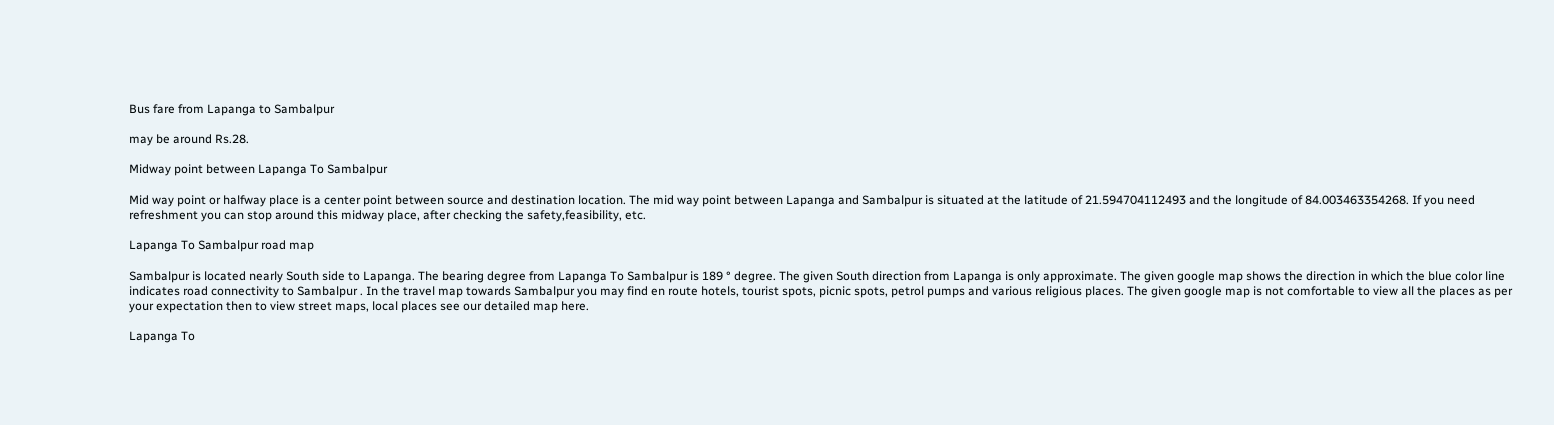Bus fare from Lapanga to Sambalpur

may be around Rs.28.

Midway point between Lapanga To Sambalpur

Mid way point or halfway place is a center point between source and destination location. The mid way point between Lapanga and Sambalpur is situated at the latitude of 21.594704112493 and the longitude of 84.003463354268. If you need refreshment you can stop around this midway place, after checking the safety,feasibility, etc.

Lapanga To Sambalpur road map

Sambalpur is located nearly South side to Lapanga. The bearing degree from Lapanga To Sambalpur is 189 ° degree. The given South direction from Lapanga is only approximate. The given google map shows the direction in which the blue color line indicates road connectivity to Sambalpur . In the travel map towards Sambalpur you may find en route hotels, tourist spots, picnic spots, petrol pumps and various religious places. The given google map is not comfortable to view all the places as per your expectation then to view street maps, local places see our detailed map here.

Lapanga To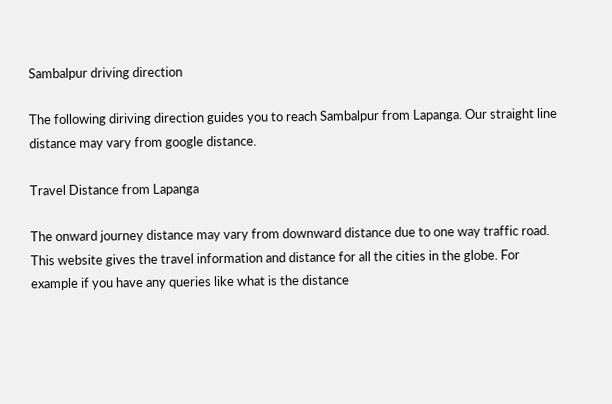Sambalpur driving direction

The following diriving direction guides you to reach Sambalpur from Lapanga. Our straight line distance may vary from google distance.

Travel Distance from Lapanga

The onward journey distance may vary from downward distance due to one way traffic road. This website gives the travel information and distance for all the cities in the globe. For example if you have any queries like what is the distance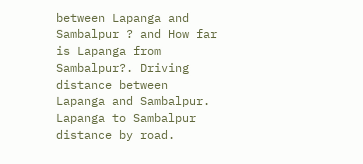between Lapanga and Sambalpur ? and How far is Lapanga from Sambalpur?. Driving distance between Lapanga and Sambalpur. Lapanga to Sambalpur distance by road.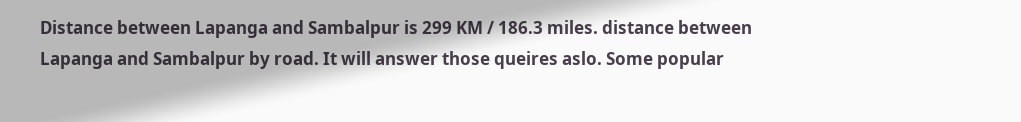Distance between Lapanga and Sambalpur is 299 KM / 186.3 miles. distance between Lapanga and Sambalpur by road. It will answer those queires aslo. Some popular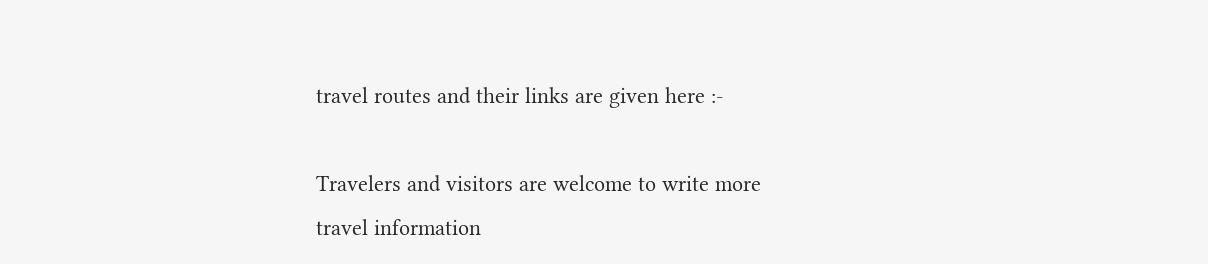travel routes and their links are given here :-

Travelers and visitors are welcome to write more travel information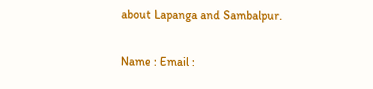about Lapanga and Sambalpur.

Name : Email :